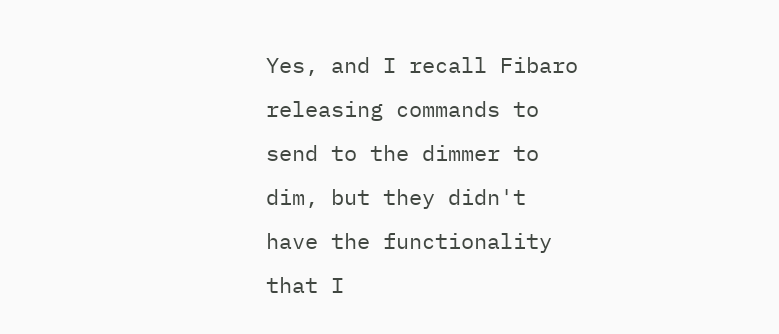Yes, and I recall Fibaro releasing commands to send to the dimmer to dim, but they didn't have the functionality that I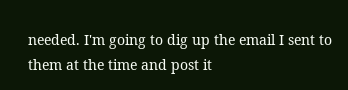needed. I'm going to dig up the email I sent to them at the time and post it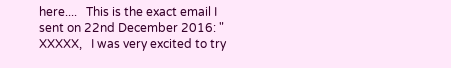here....   This is the exact email I sent on 22nd December 2016: " XXXXX,   I was very excited to try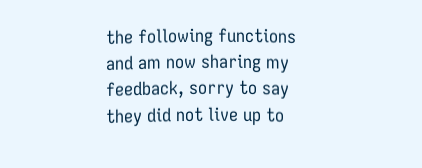the following functions and am now sharing my feedback, sorry to say they did not live up to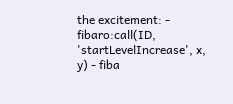the excitement: - fibaro:call(ID, 'startLevelIncrease', x, y) - fiba